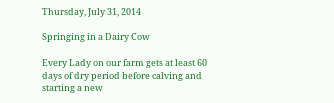Thursday, July 31, 2014

Springing in a Dairy Cow

Every Lady on our farm gets at least 60 days of dry period before calving and starting a new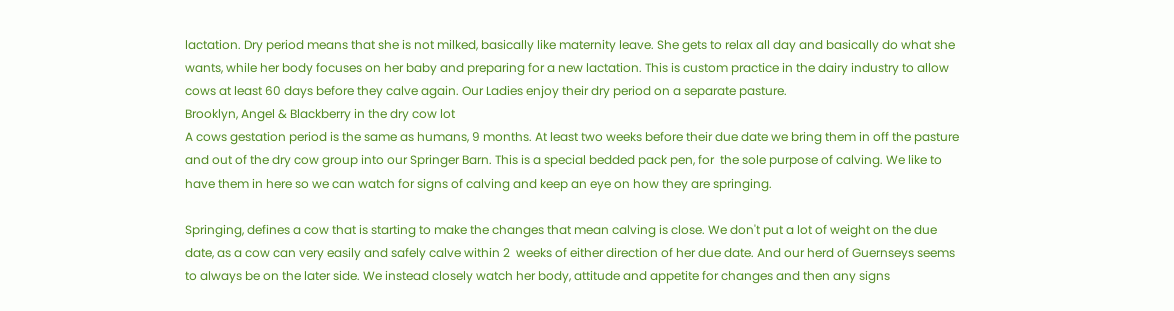lactation. Dry period means that she is not milked, basically like maternity leave. She gets to relax all day and basically do what she wants, while her body focuses on her baby and preparing for a new lactation. This is custom practice in the dairy industry to allow cows at least 60 days before they calve again. Our Ladies enjoy their dry period on a separate pasture.
Brooklyn, Angel & Blackberry in the dry cow lot
A cows gestation period is the same as humans, 9 months. At least two weeks before their due date we bring them in off the pasture and out of the dry cow group into our Springer Barn. This is a special bedded pack pen, for  the sole purpose of calving. We like to have them in here so we can watch for signs of calving and keep an eye on how they are springing.

Springing, defines a cow that is starting to make the changes that mean calving is close. We don't put a lot of weight on the due date, as a cow can very easily and safely calve within 2  weeks of either direction of her due date. And our herd of Guernseys seems to always be on the later side. We instead closely watch her body, attitude and appetite for changes and then any signs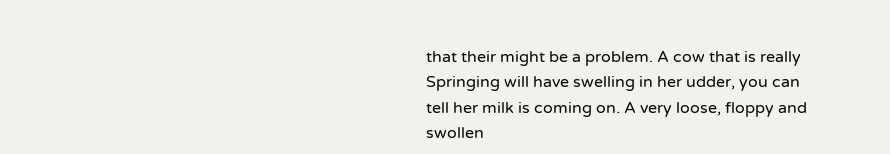that their might be a problem. A cow that is really Springing will have swelling in her udder, you can tell her milk is coming on. A very loose, floppy and swollen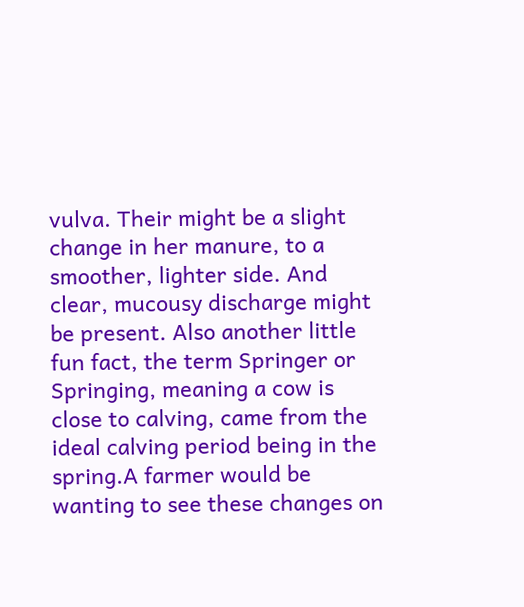vulva. Their might be a slight change in her manure, to a smoother, lighter side. And clear, mucousy discharge might be present. Also another little fun fact, the term Springer or Springing, meaning a cow is close to calving, came from the ideal calving period being in the spring.A farmer would be wanting to see these changes on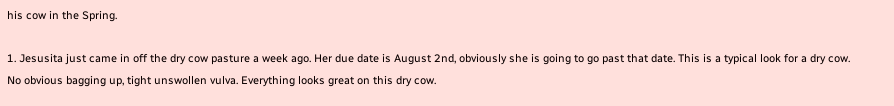his cow in the Spring.

1. Jesusita just came in off the dry cow pasture a week ago. Her due date is August 2nd, obviously she is going to go past that date. This is a typical look for a dry cow. No obvious bagging up, tight unswollen vulva. Everything looks great on this dry cow.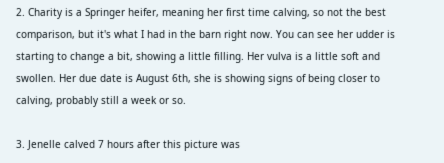2. Charity is a Springer heifer, meaning her first time calving, so not the best comparison, but it's what I had in the barn right now. You can see her udder is starting to change a bit, showing a little filling. Her vulva is a little soft and swollen. Her due date is August 6th, she is showing signs of being closer to calving, probably still a week or so.

3. Jenelle calved 7 hours after this picture was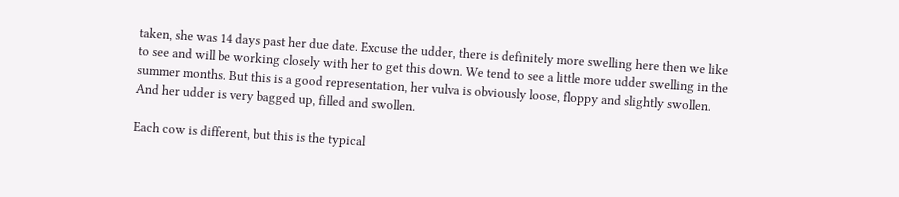taken, she was 14 days past her due date. Excuse the udder, there is definitely more swelling here then we like to see and will be working closely with her to get this down. We tend to see a little more udder swelling in the summer months. But this is a good representation, her vulva is obviously loose, floppy and slightly swollen. And her udder is very bagged up, filled and swollen.

Each cow is different, but this is the typical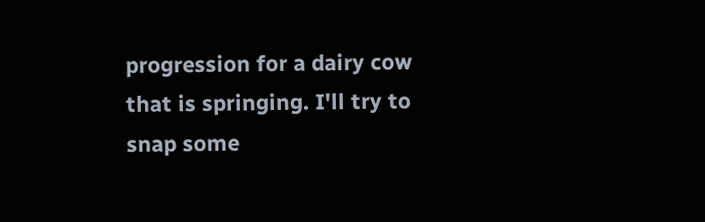progression for a dairy cow that is springing. I'll try to snap some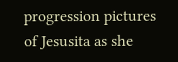progression pictures of Jesusita as she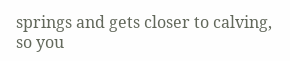springs and gets closer to calving, so you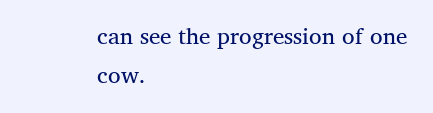can see the progression of one cow.